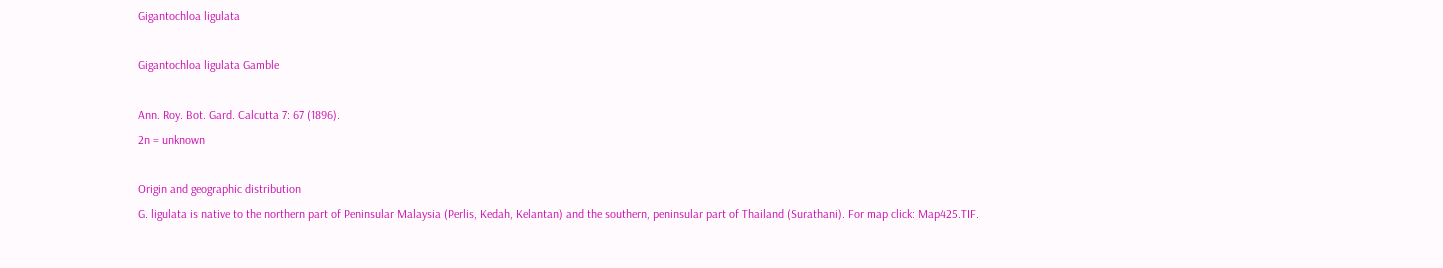Gigantochloa ligulata

Gigantochloa ligulata Gamble

Ann. Roy. Bot. Gard. Calcutta 7: 67 (1896).
2n = unknown

Origin and geographic distribution
G. ligulata is native to the northern part of Peninsular Malaysia (Perlis, Kedah, Kelantan) and the southern, peninsular part of Thailand (Surathani). For map click: Map425.TIF.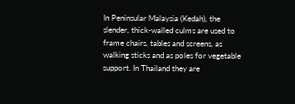In Peninsular Malaysia (Kedah), the slender, thick-walled culms are used to frame chairs, tables and screens, as walking sticks and as poles for vegetable support. In Thailand they are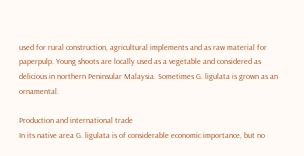used for rural construction, agricultural implements and as raw material for paperpulp. Young shoots are locally used as a vegetable and considered as delicious in northern Peninsular Malaysia. Sometimes G. ligulata is grown as an ornamental.

Production and international trade
In its native area G. ligulata is of considerable economic importance, but no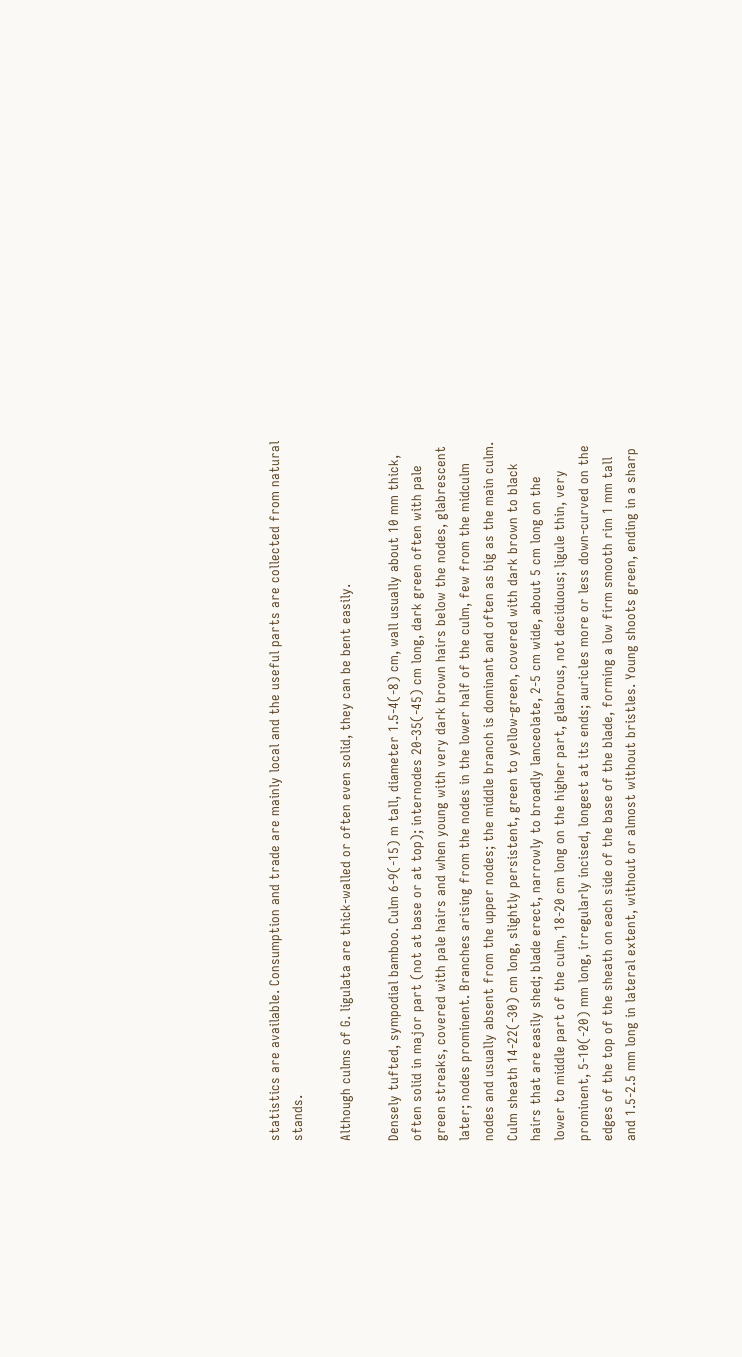statistics are available. Consumption and trade are mainly local and the useful parts are collected from natural stands.

Although culms of G. ligulata are thick-walled or often even solid, they can be bent easily.

Densely tufted, sympodial bamboo. Culm 6-9(-15) m tall, diameter 1.5-4(-8) cm, wall usually about 10 mm thick, often solid in major part (not at base or at top); internodes 20-35(-45) cm long, dark green often with pale green streaks, covered with pale hairs and when young with very dark brown hairs below the nodes, glabrescent later; nodes prominent. Branches arising from the nodes in the lower half of the culm, few from the midculm nodes and usually absent from the upper nodes; the middle branch is dominant and often as big as the main culm. Culm sheath 14-22(-30) cm long, slightly persistent, green to yellow-green, covered with dark brown to black hairs that are easily shed; blade erect, narrowly to broadly lanceolate, 2-5 cm wide, about 5 cm long on the lower to middle part of the culm, 18-20 cm long on the higher part, glabrous, not deciduous; ligule thin, very prominent, 5-10(-20) mm long, irregularly incised, longest at its ends; auricles more or less down-curved on the edges of the top of the sheath on each side of the base of the blade, forming a low firm smooth rim 1 mm tall and 1.5-2.5 mm long in lateral extent, without or almost without bristles. Young shoots green, ending in a sharp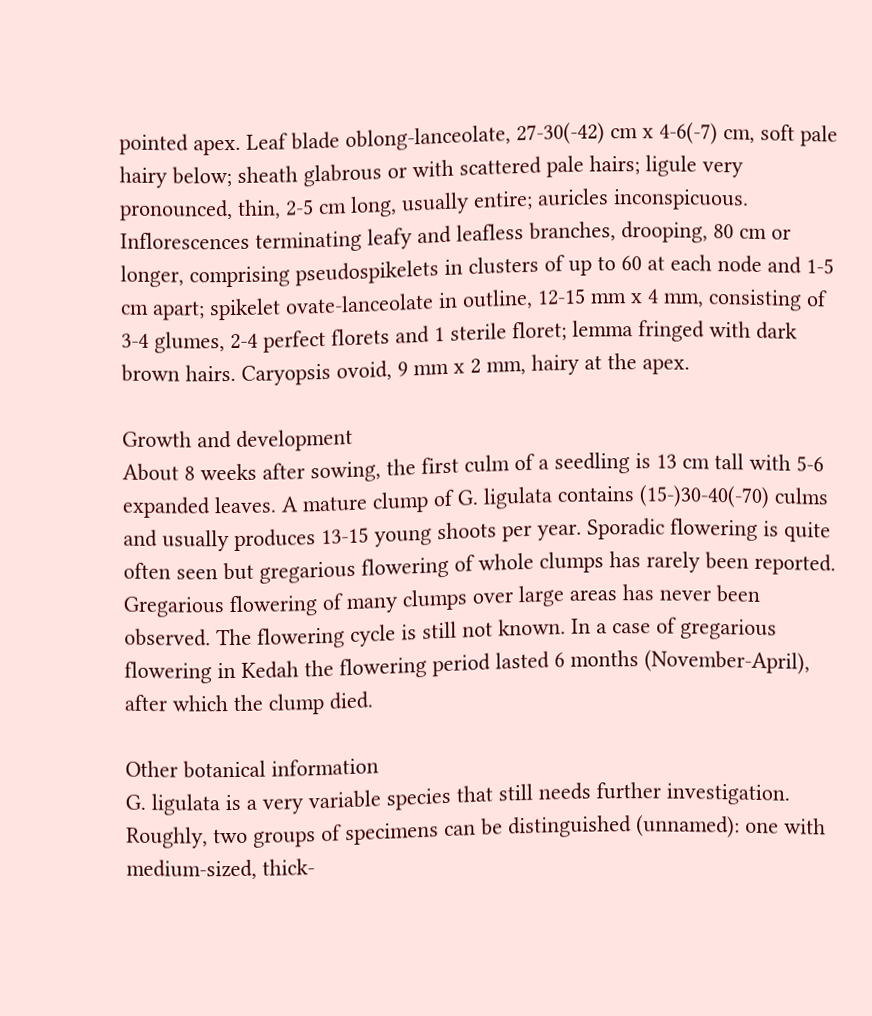pointed apex. Leaf blade oblong-lanceolate, 27-30(-42) cm x 4-6(-7) cm, soft pale hairy below; sheath glabrous or with scattered pale hairs; ligule very pronounced, thin, 2-5 cm long, usually entire; auricles inconspicuous. Inflorescences terminating leafy and leafless branches, drooping, 80 cm or longer, comprising pseudospikelets in clusters of up to 60 at each node and 1-5 cm apart; spikelet ovate-lanceolate in outline, 12-15 mm x 4 mm, consisting of 3-4 glumes, 2-4 perfect florets and 1 sterile floret; lemma fringed with dark brown hairs. Caryopsis ovoid, 9 mm x 2 mm, hairy at the apex.

Growth and development
About 8 weeks after sowing, the first culm of a seedling is 13 cm tall with 5-6 expanded leaves. A mature clump of G. ligulata contains (15-)30-40(-70) culms and usually produces 13-15 young shoots per year. Sporadic flowering is quite often seen but gregarious flowering of whole clumps has rarely been reported. Gregarious flowering of many clumps over large areas has never been observed. The flowering cycle is still not known. In a case of gregarious flowering in Kedah the flowering period lasted 6 months (November-April), after which the clump died.

Other botanical information
G. ligulata is a very variable species that still needs further investigation. Roughly, two groups of specimens can be distinguished (unnamed): one with medium-sized, thick-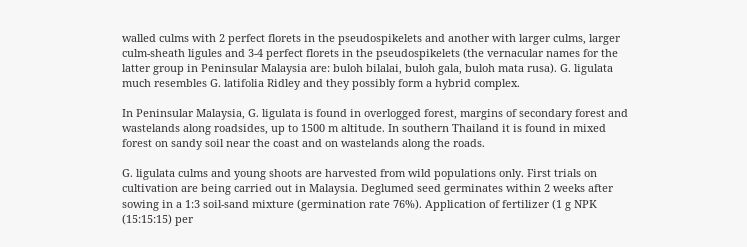walled culms with 2 perfect florets in the pseudospikelets and another with larger culms, larger culm-sheath ligules and 3-4 perfect florets in the pseudospikelets (the vernacular names for the latter group in Peninsular Malaysia are: buloh bilalai, buloh gala, buloh mata rusa). G. ligulata much resembles G. latifolia Ridley and they possibly form a hybrid complex.

In Peninsular Malaysia, G. ligulata is found in overlogged forest, margins of secondary forest and wastelands along roadsides, up to 1500 m altitude. In southern Thailand it is found in mixed forest on sandy soil near the coast and on wastelands along the roads.

G. ligulata culms and young shoots are harvested from wild populations only. First trials on cultivation are being carried out in Malaysia. Deglumed seed germinates within 2 weeks after sowing in a 1:3 soil-sand mixture (germination rate 76%). Application of fertilizer (1 g NPK (15:15:15) per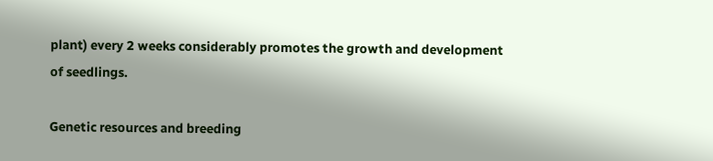plant) every 2 weeks considerably promotes the growth and development of seedlings.

Genetic resources and breeding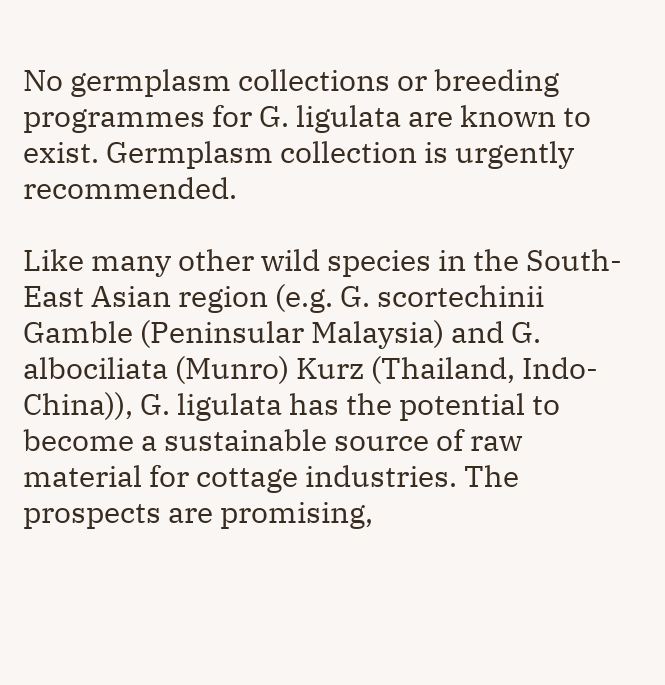No germplasm collections or breeding programmes for G. ligulata are known to exist. Germplasm collection is urgently recommended.

Like many other wild species in the South-East Asian region (e.g. G. scortechinii Gamble (Peninsular Malaysia) and G. albociliata (Munro) Kurz (Thailand, Indo-China)), G. ligulata has the potential to become a sustainable source of raw material for cottage industries. The prospects are promising,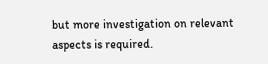but more investigation on relevant aspects is required.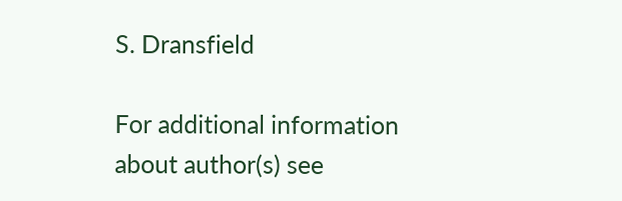S. Dransfield

For additional information about author(s) see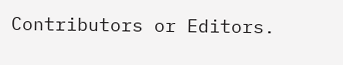Contributors or Editors.